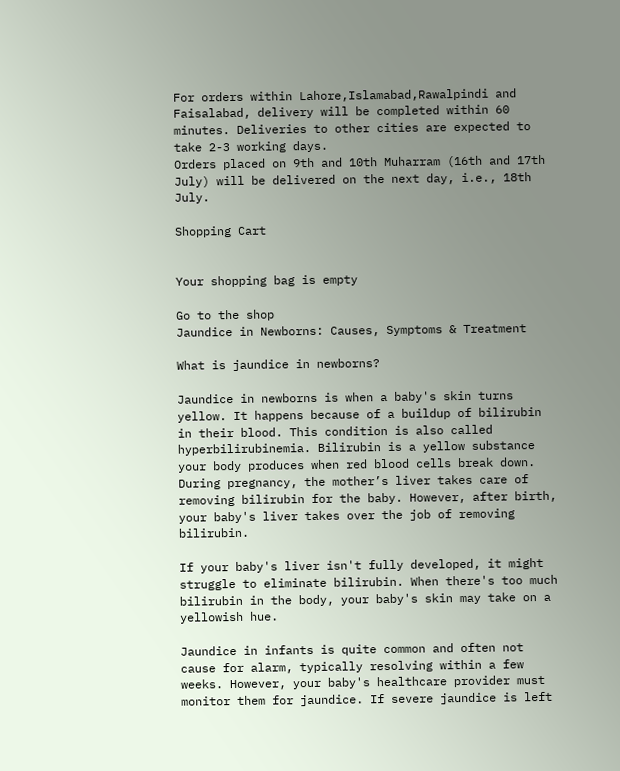For orders within Lahore,Islamabad,Rawalpindi and Faisalabad, delivery will be completed within 60 minutes. Deliveries to other cities are expected to take 2-3 working days.
Orders placed on 9th and 10th Muharram (16th and 17th July) will be delivered on the next day, i.e., 18th July.

Shopping Cart


Your shopping bag is empty

Go to the shop
Jaundice in Newborns: Causes, Symptoms & Treatment

What is jaundice in newborns?

Jaundice in newborns is when a baby's skin turns yellow. It happens because of a buildup of bilirubin in their blood. This condition is also called hyperbilirubinemia. Bilirubin is a yellow substance your body produces when red blood cells break down. During pregnancy, the mother’s liver takes care of removing bilirubin for the baby. However, after birth, your baby's liver takes over the job of removing bilirubin.

If your baby's liver isn't fully developed, it might struggle to eliminate bilirubin. When there's too much bilirubin in the body, your baby's skin may take on a yellowish hue.

Jaundice in infants is quite common and often not cause for alarm, typically resolving within a few weeks. However, your baby's healthcare provider must monitor them for jaundice. If severe jaundice is left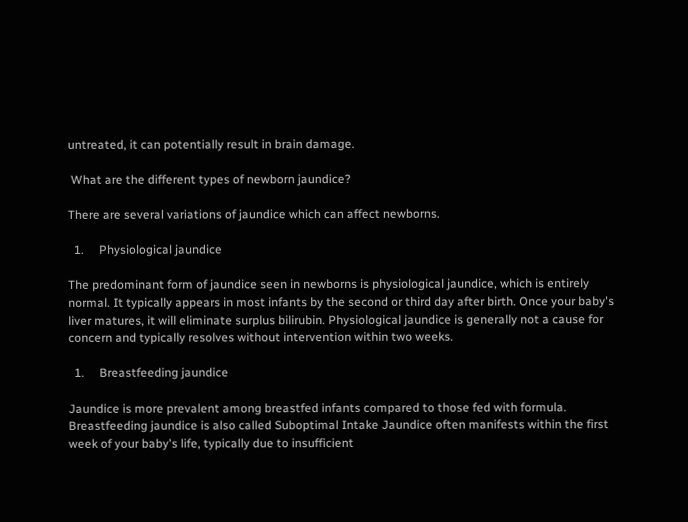untreated, it can potentially result in brain damage.

 What are the different types of newborn jaundice?

There are several variations of jaundice which can affect newborns.

  1.     Physiological jaundice

The predominant form of jaundice seen in newborns is physiological jaundice, which is entirely normal. It typically appears in most infants by the second or third day after birth. Once your baby's liver matures, it will eliminate surplus bilirubin. Physiological jaundice is generally not a cause for concern and typically resolves without intervention within two weeks.

  1.     Breastfeeding jaundice

Jaundice is more prevalent among breastfed infants compared to those fed with formula. Breastfeeding jaundice is also called Suboptimal Intake Jaundice often manifests within the first week of your baby's life, typically due to insufficient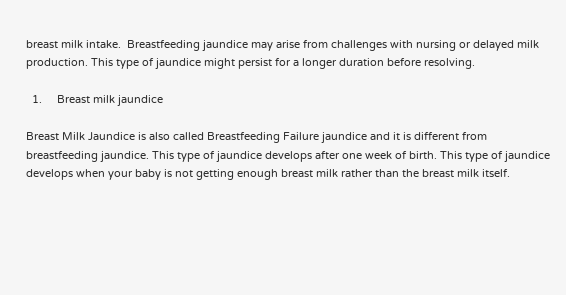breast milk intake.  Breastfeeding jaundice may arise from challenges with nursing or delayed milk production. This type of jaundice might persist for a longer duration before resolving.

  1.     Breast milk jaundice

Breast Milk Jaundice is also called Breastfeeding Failure jaundice and it is different from breastfeeding jaundice. This type of jaundice develops after one week of birth. This type of jaundice develops when your baby is not getting enough breast milk rather than the breast milk itself.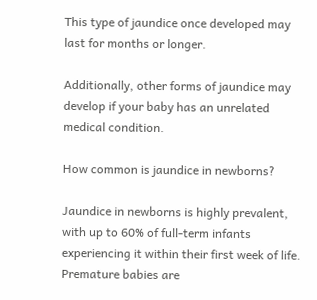This type of jaundice once developed may last for months or longer.

Additionally, other forms of jaundice may develop if your baby has an unrelated medical condition.

How common is jaundice in newborns?

Jaundice in newborns is highly prevalent, with up to 60% of full-term infants experiencing it within their first week of life. Premature babies are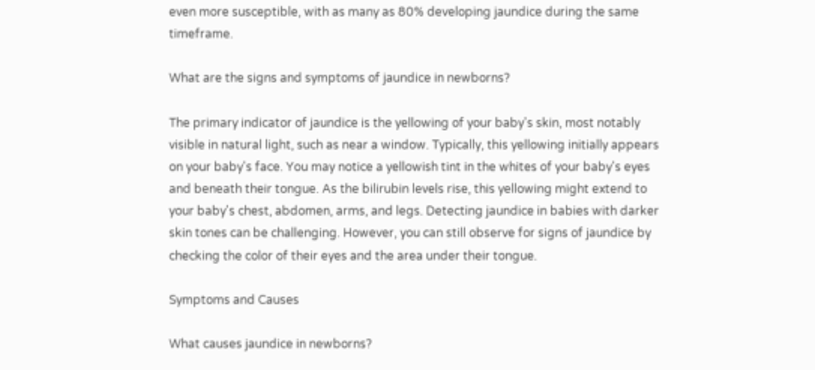even more susceptible, with as many as 80% developing jaundice during the same timeframe.

What are the signs and symptoms of jaundice in newborns?

The primary indicator of jaundice is the yellowing of your baby's skin, most notably visible in natural light, such as near a window. Typically, this yellowing initially appears on your baby's face. You may notice a yellowish tint in the whites of your baby's eyes and beneath their tongue. As the bilirubin levels rise, this yellowing might extend to your baby's chest, abdomen, arms, and legs. Detecting jaundice in babies with darker skin tones can be challenging. However, you can still observe for signs of jaundice by checking the color of their eyes and the area under their tongue.

Symptoms and Causes

What causes jaundice in newborns?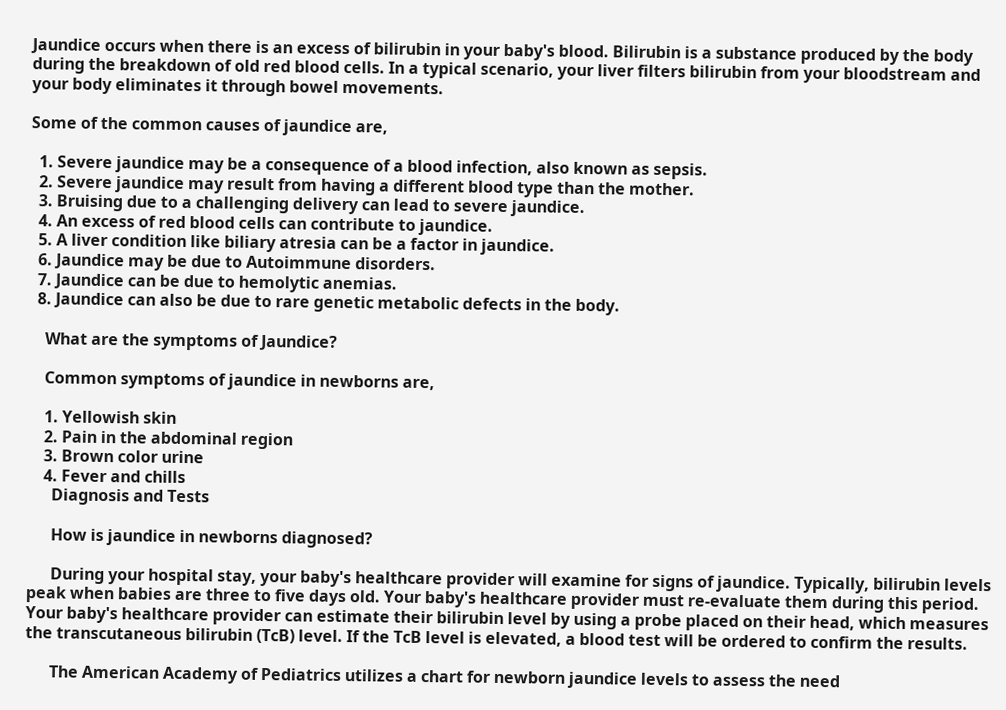Jaundice occurs when there is an excess of bilirubin in your baby's blood. Bilirubin is a substance produced by the body during the breakdown of old red blood cells. In a typical scenario, your liver filters bilirubin from your bloodstream and your body eliminates it through bowel movements.

Some of the common causes of jaundice are,

  1. Severe jaundice may be a consequence of a blood infection, also known as sepsis.
  2. Severe jaundice may result from having a different blood type than the mother.
  3. Bruising due to a challenging delivery can lead to severe jaundice.
  4. An excess of red blood cells can contribute to jaundice.
  5. A liver condition like biliary atresia can be a factor in jaundice.
  6. Jaundice may be due to Autoimmune disorders.
  7. Jaundice can be due to hemolytic anemias.
  8. Jaundice can also be due to rare genetic metabolic defects in the body.

    What are the symptoms of Jaundice?

    Common symptoms of jaundice in newborns are,

    1. Yellowish skin
    2. Pain in the abdominal region
    3. Brown color urine
    4. Fever and chills
      Diagnosis and Tests

      How is jaundice in newborns diagnosed?

      During your hospital stay, your baby's healthcare provider will examine for signs of jaundice. Typically, bilirubin levels peak when babies are three to five days old. Your baby's healthcare provider must re-evaluate them during this period. Your baby's healthcare provider can estimate their bilirubin level by using a probe placed on their head, which measures the transcutaneous bilirubin (TcB) level. If the TcB level is elevated, a blood test will be ordered to confirm the results.

      The American Academy of Pediatrics utilizes a chart for newborn jaundice levels to assess the need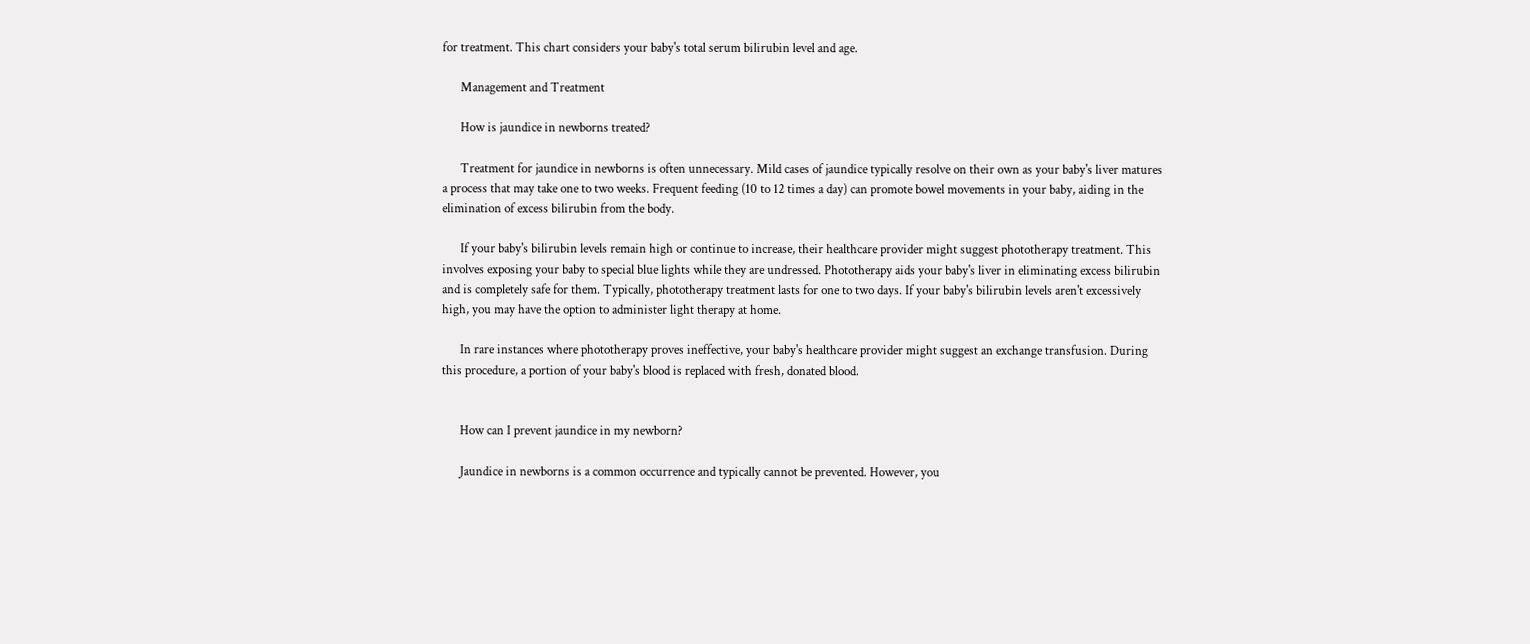for treatment. This chart considers your baby's total serum bilirubin level and age.

      Management and Treatment

      How is jaundice in newborns treated?

      Treatment for jaundice in newborns is often unnecessary. Mild cases of jaundice typically resolve on their own as your baby's liver matures a process that may take one to two weeks. Frequent feeding (10 to 12 times a day) can promote bowel movements in your baby, aiding in the elimination of excess bilirubin from the body.

      If your baby's bilirubin levels remain high or continue to increase, their healthcare provider might suggest phototherapy treatment. This involves exposing your baby to special blue lights while they are undressed. Phototherapy aids your baby's liver in eliminating excess bilirubin and is completely safe for them. Typically, phototherapy treatment lasts for one to two days. If your baby's bilirubin levels aren't excessively high, you may have the option to administer light therapy at home.

      In rare instances where phototherapy proves ineffective, your baby's healthcare provider might suggest an exchange transfusion. During this procedure, a portion of your baby's blood is replaced with fresh, donated blood.


      How can I prevent jaundice in my newborn?

      Jaundice in newborns is a common occurrence and typically cannot be prevented. However, you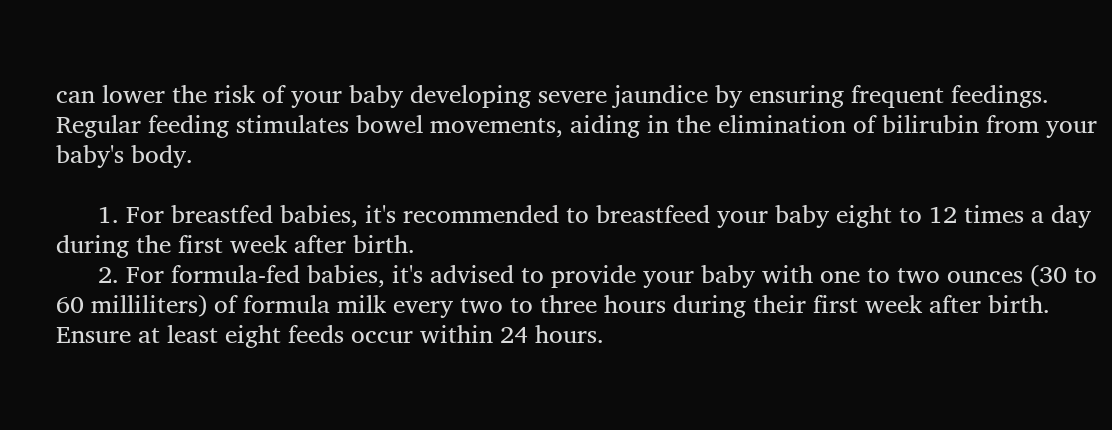can lower the risk of your baby developing severe jaundice by ensuring frequent feedings. Regular feeding stimulates bowel movements, aiding in the elimination of bilirubin from your baby's body.

      1. For breastfed babies, it's recommended to breastfeed your baby eight to 12 times a day during the first week after birth.
      2. For formula-fed babies, it's advised to provide your baby with one to two ounces (30 to 60 milliliters) of formula milk every two to three hours during their first week after birth. Ensure at least eight feeds occur within 24 hours.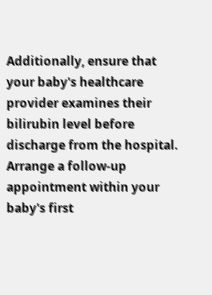Additionally, ensure that your baby's healthcare provider examines their bilirubin level before discharge from the hospital.  Arrange a follow-up appointment within your baby's first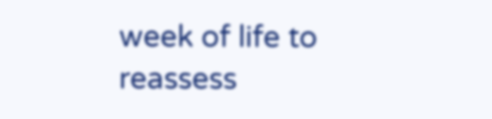week of life to reassess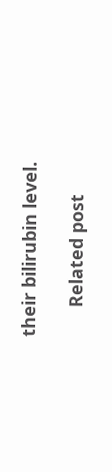their bilirubin level.

      Related post